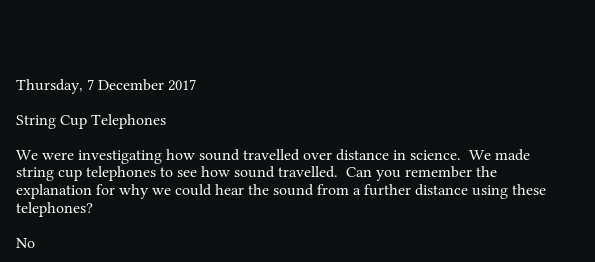Thursday, 7 December 2017

String Cup Telephones

We were investigating how sound travelled over distance in science.  We made string cup telephones to see how sound travelled.  Can you remember the explanation for why we could hear the sound from a further distance using these telephones?

No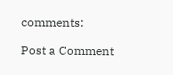comments:

Post a Comment